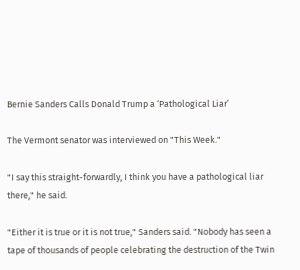Bernie Sanders Calls Donald Trump a ‘Pathological Liar’

The Vermont senator was interviewed on "This Week."

"I say this straight-forwardly, I think you have a pathological liar there," he said.

"Either it is true or it is not true," Sanders said. "Nobody has seen a tape of thousands of people celebrating the destruction of the Twin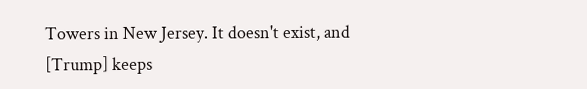Towers in New Jersey. It doesn't exist, and [Trump] keeps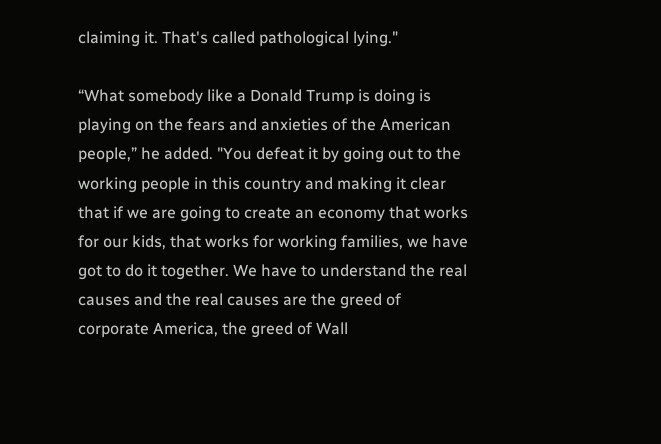claiming it. That's called pathological lying."

“What somebody like a Donald Trump is doing is playing on the fears and anxieties of the American people,” he added. "You defeat it by going out to the working people in this country and making it clear that if we are going to create an economy that works for our kids, that works for working families, we have got to do it together. We have to understand the real causes and the real causes are the greed of corporate America, the greed of Wall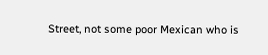Street, not some poor Mexican who is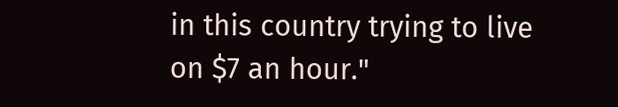in this country trying to live on $7 an hour."